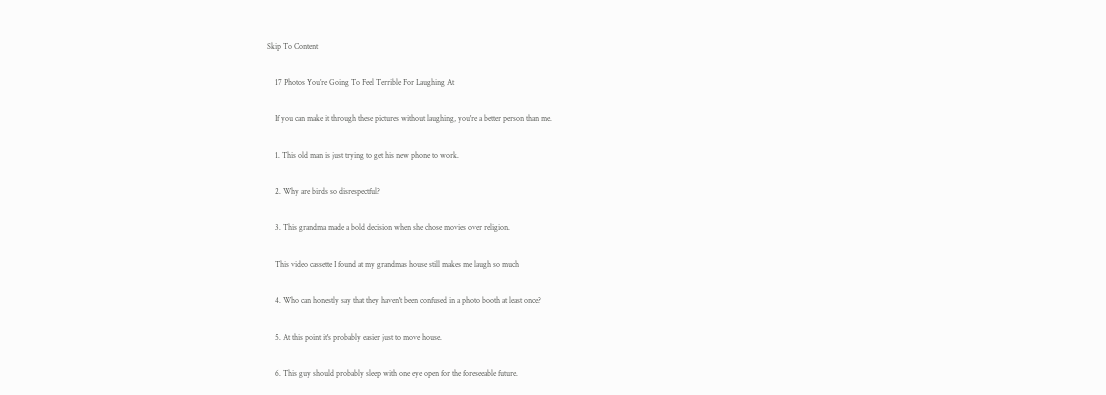Skip To Content

    17 Photos You’re Going To Feel Terrible For Laughing At

    If you can make it through these pictures without laughing, you're a better person than me.

    1. This old man is just trying to get his new phone to work.

    2. Why are birds so disrespectful?

    3. This grandma made a bold decision when she chose movies over religion.

    This video cassette I found at my grandmas house still makes me laugh so much

    4. Who can honestly say that they haven't been confused in a photo booth at least once?

    5. At this point it's probably easier just to move house.

    6. This guy should probably sleep with one eye open for the foreseeable future.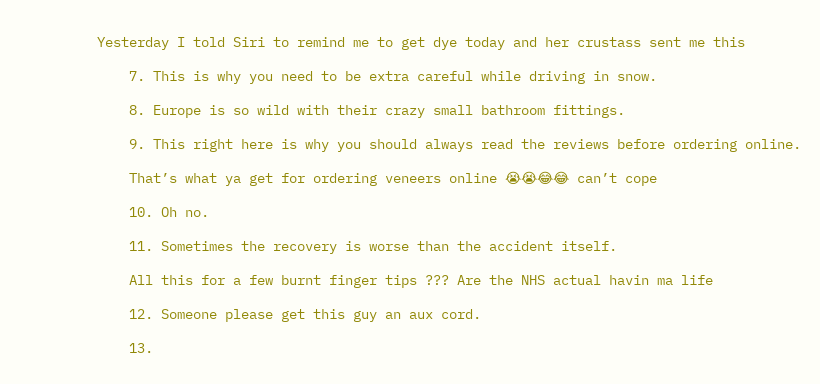Yesterday I told Siri to remind me to get dye today and her crustass sent me this

    7. This is why you need to be extra careful while driving in snow.

    8. Europe is so wild with their crazy small bathroom fittings.

    9. This right here is why you should always read the reviews before ordering online.

    That’s what ya get for ordering veneers online 😭😭😂😂 can’t cope

    10. Oh no.

    11. Sometimes the recovery is worse than the accident itself.

    All this for a few burnt finger tips ??? Are the NHS actual havin ma life

    12. Someone please get this guy an aux cord.

    13.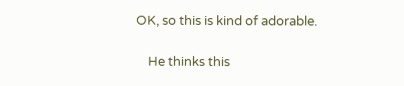OK, so this is kind of adorable.

    He thinks this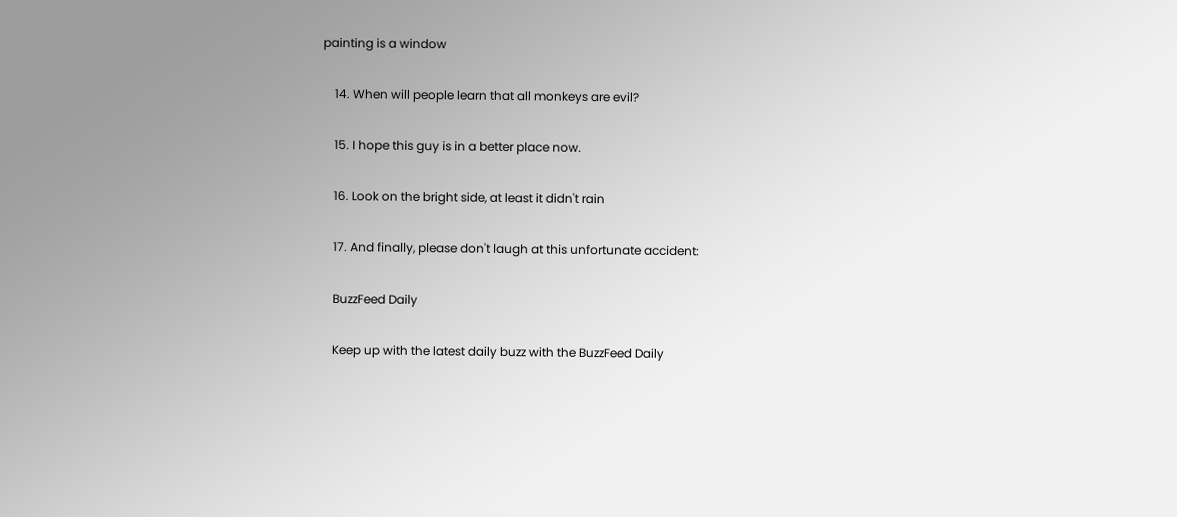painting is a window

    14. When will people learn that all monkeys are evil?

    15. I hope this guy is in a better place now.

    16. Look on the bright side, at least it didn't rain

    17. And finally, please don't laugh at this unfortunate accident:

    BuzzFeed Daily

    Keep up with the latest daily buzz with the BuzzFeed Daily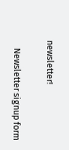newsletter!

    Newsletter signup form